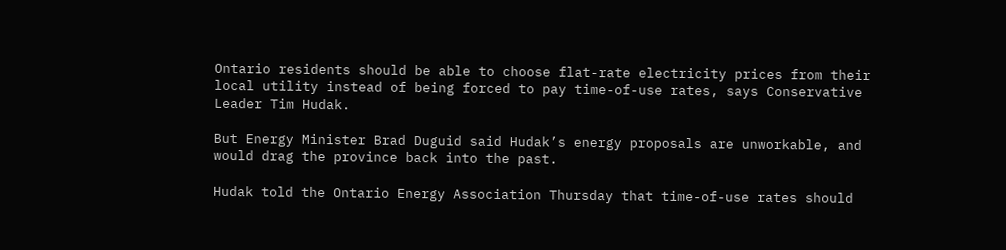Ontario residents should be able to choose flat-rate electricity prices from their local utility instead of being forced to pay time-of-use rates, says Conservative Leader Tim Hudak.

But Energy Minister Brad Duguid said Hudak’s energy proposals are unworkable, and would drag the province back into the past.

Hudak told the Ontario Energy Association Thursday that time-of-use rates should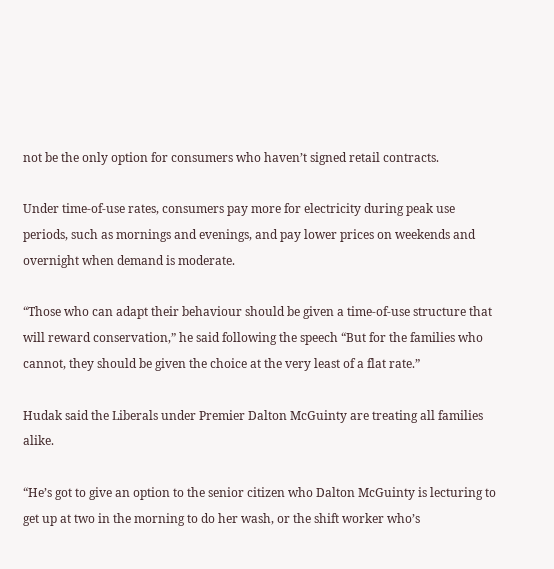not be the only option for consumers who haven’t signed retail contracts.

Under time-of-use rates, consumers pay more for electricity during peak use periods, such as mornings and evenings, and pay lower prices on weekends and overnight when demand is moderate.

“Those who can adapt their behaviour should be given a time-of-use structure that will reward conservation,” he said following the speech “But for the families who cannot, they should be given the choice at the very least of a flat rate.”

Hudak said the Liberals under Premier Dalton McGuinty are treating all families alike.

“He’s got to give an option to the senior citizen who Dalton McGuinty is lecturing to get up at two in the morning to do her wash, or the shift worker who’s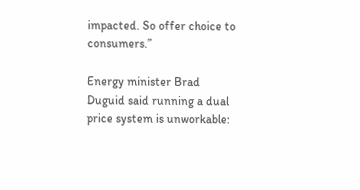impacted. So offer choice to consumers.”

Energy minister Brad Duguid said running a dual price system is unworkable: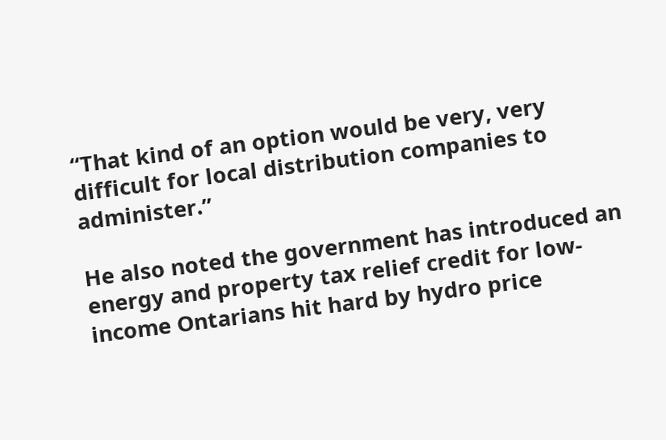“That kind of an option would be very, very difficult for local distribution companies to administer.”

He also noted the government has introduced an energy and property tax relief credit for low-income Ontarians hit hard by hydro price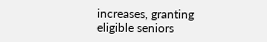increases, granting eligible seniors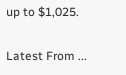up to $1,025.

Latest From ...